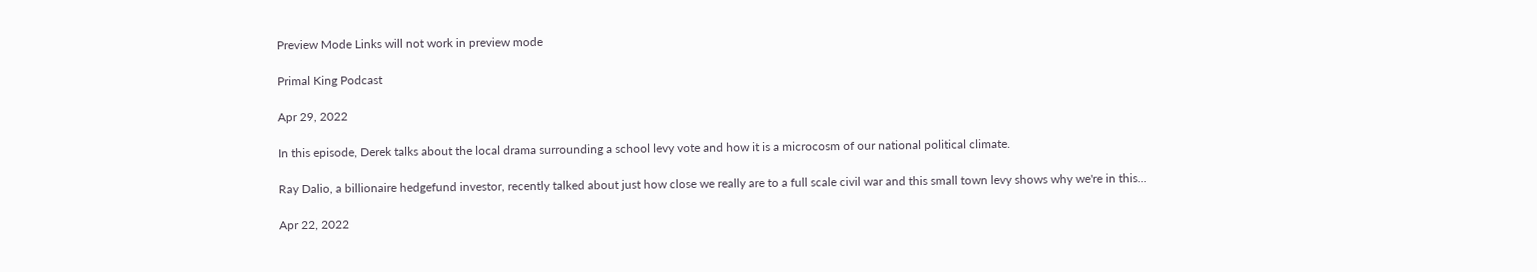Preview Mode Links will not work in preview mode

Primal King Podcast

Apr 29, 2022

In this episode, Derek talks about the local drama surrounding a school levy vote and how it is a microcosm of our national political climate.

Ray Dalio, a billionaire hedgefund investor, recently talked about just how close we really are to a full scale civil war and this small town levy shows why we're in this...

Apr 22, 2022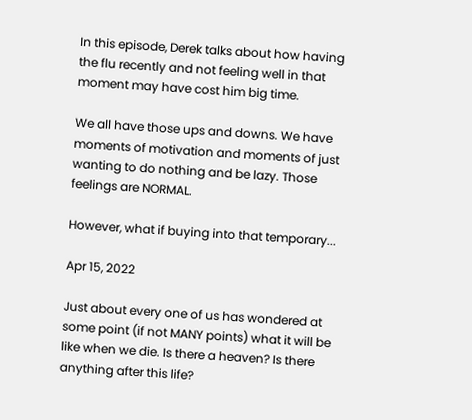In this episode, Derek talks about how having the flu recently and not feeling well in that moment may have cost him big time.

We all have those ups and downs. We have moments of motivation and moments of just wanting to do nothing and be lazy. Those feelings are NORMAL.

However, what if buying into that temporary...

Apr 15, 2022

Just about every one of us has wondered at some point (if not MANY points) what it will be like when we die. Is there a heaven? Is there anything after this life?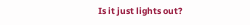Is it just lights out?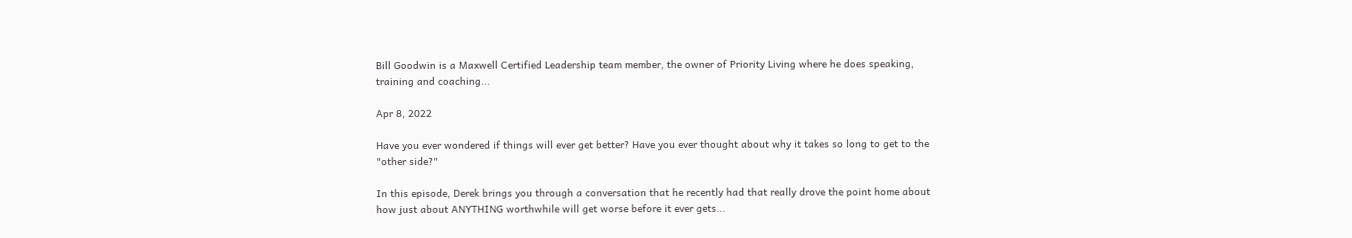Bill Goodwin is a Maxwell Certified Leadership team member, the owner of Priority Living where he does speaking, training and coaching...

Apr 8, 2022

Have you ever wondered if things will ever get better? Have you ever thought about why it takes so long to get to the "other side?"

In this episode, Derek brings you through a conversation that he recently had that really drove the point home about how just about ANYTHING worthwhile will get worse before it ever gets...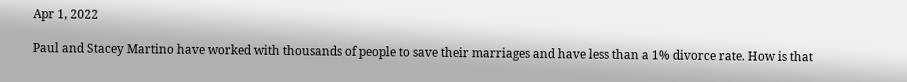Apr 1, 2022

Paul and Stacey Martino have worked with thousands of people to save their marriages and have less than a 1% divorce rate. How is that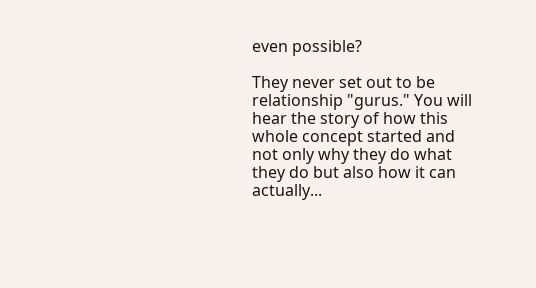even possible?

They never set out to be relationship "gurus." You will hear the story of how this whole concept started and not only why they do what they do but also how it can actually...